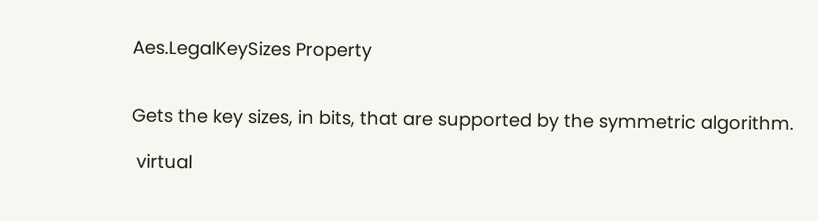Aes.LegalKeySizes Property


Gets the key sizes, in bits, that are supported by the symmetric algorithm.

 virtual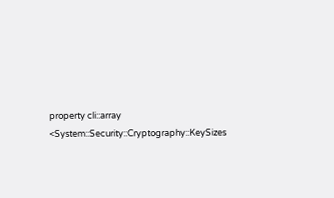property cli::array <System::Security::Cryptography::KeySizes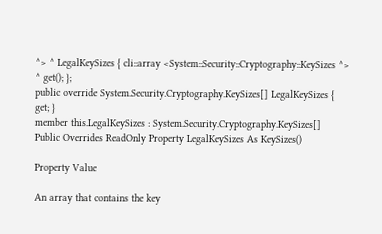^> ^ LegalKeySizes { cli::array <System::Security::Cryptography::KeySizes ^> ^ get(); };
public override System.Security.Cryptography.KeySizes[] LegalKeySizes { get; }
member this.LegalKeySizes : System.Security.Cryptography.KeySizes[]
Public Overrides ReadOnly Property LegalKeySizes As KeySizes()

Property Value

An array that contains the key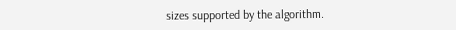sizes supported by the algorithm.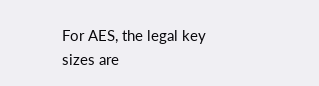For AES, the legal key sizes are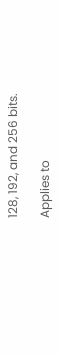128, 192, and 256 bits.

Applies to